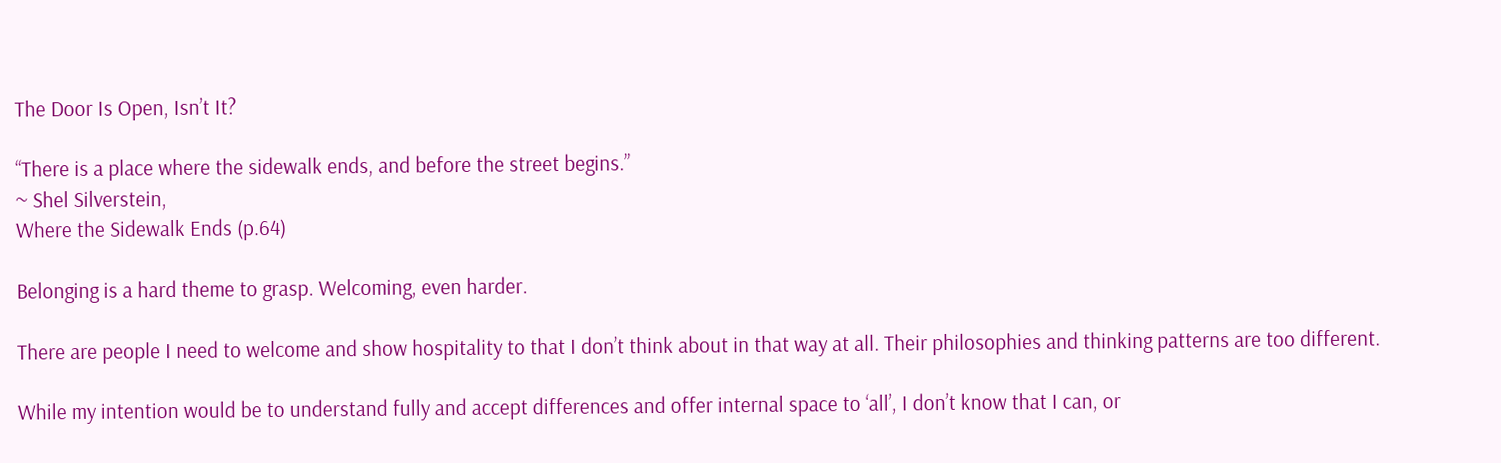The Door Is Open, Isn’t It?

“There is a place where the sidewalk ends, and before the street begins.”
~ Shel Silverstein,
Where the Sidewalk Ends (p.64)

Belonging is a hard theme to grasp. Welcoming, even harder.

There are people I need to welcome and show hospitality to that I don’t think about in that way at all. Their philosophies and thinking patterns are too different.

While my intention would be to understand fully and accept differences and offer internal space to ‘all’, I don’t know that I can, or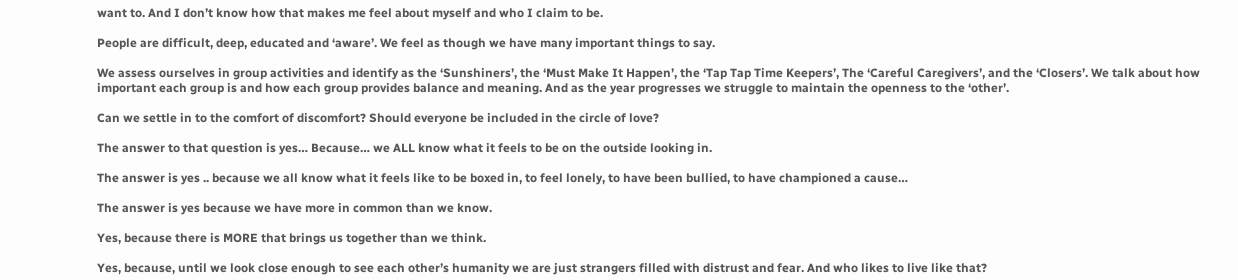want to. And I don’t know how that makes me feel about myself and who I claim to be.

People are difficult, deep, educated and ‘aware’. We feel as though we have many important things to say.

We assess ourselves in group activities and identify as the ‘Sunshiners’, the ‘Must Make It Happen’, the ‘Tap Tap Time Keepers’, The ‘Careful Caregivers’, and the ‘Closers’. We talk about how important each group is and how each group provides balance and meaning. And as the year progresses we struggle to maintain the openness to the ‘other’.

Can we settle in to the comfort of discomfort? Should everyone be included in the circle of love?

The answer to that question is yes… Because… we ALL know what it feels to be on the outside looking in.

The answer is yes .. because we all know what it feels like to be boxed in, to feel lonely, to have been bullied, to have championed a cause…

The answer is yes because we have more in common than we know.

Yes, because there is MORE that brings us together than we think.

Yes, because, until we look close enough to see each other’s humanity we are just strangers filled with distrust and fear. And who likes to live like that?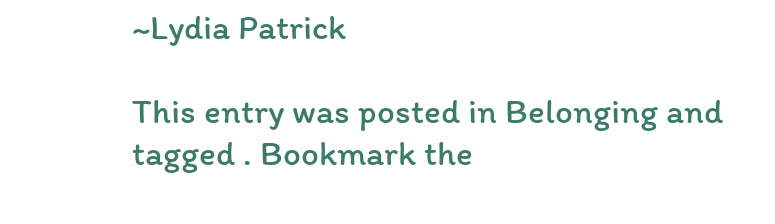~Lydia Patrick

This entry was posted in Belonging and tagged . Bookmark the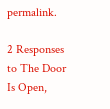permalink.

2 Responses to The Door Is Open,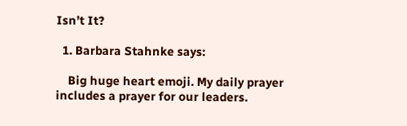Isn’t It?

  1. Barbara Stahnke says:

    Big huge heart emoji. My daily prayer includes a prayer for our leaders.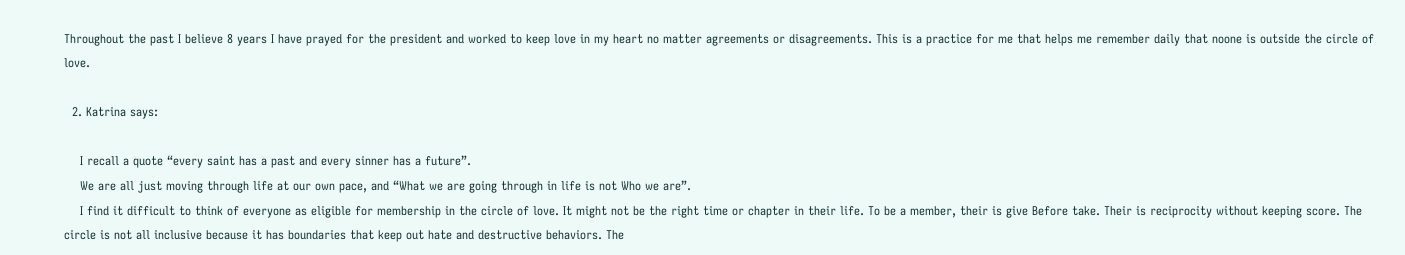Throughout the past I believe 8 years I have prayed for the president and worked to keep love in my heart no matter agreements or disagreements. This is a practice for me that helps me remember daily that noone is outside the circle of love.

  2. Katrina says:

    I recall a quote “every saint has a past and every sinner has a future”.
    We are all just moving through life at our own pace, and “What we are going through in life is not Who we are”.
    I find it difficult to think of everyone as eligible for membership in the circle of love. It might not be the right time or chapter in their life. To be a member, their is give Before take. Their is reciprocity without keeping score. The circle is not all inclusive because it has boundaries that keep out hate and destructive behaviors. The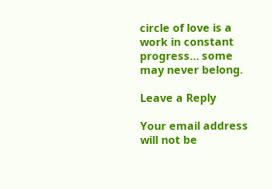circle of love is a work in constant progress… some may never belong.

Leave a Reply

Your email address will not be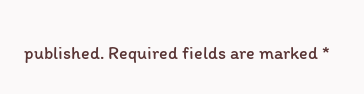published. Required fields are marked *